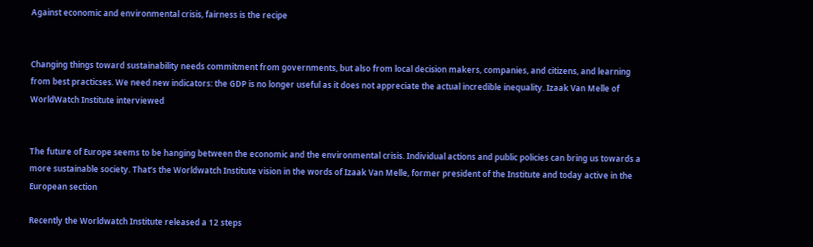Against economic and environmental crisis, fairness is the recipe


Changing things toward sustainability needs commitment from governments, but also from local decision makers, companies, and citizens, and learning from best practicses. We need new indicators: the GDP is no longer useful as it does not appreciate the actual incredible inequality. Izaak Van Melle of WorldWatch Institute interviewed


The future of Europe seems to be hanging between the economic and the environmental crisis. Individual actions and public policies can bring us towards a more sustainable society. That’s the Worldwatch Institute vision in the words of Izaak Van Melle, former president of the Institute and today active in the European section

Recently the Worldwatch Institute released a 12 steps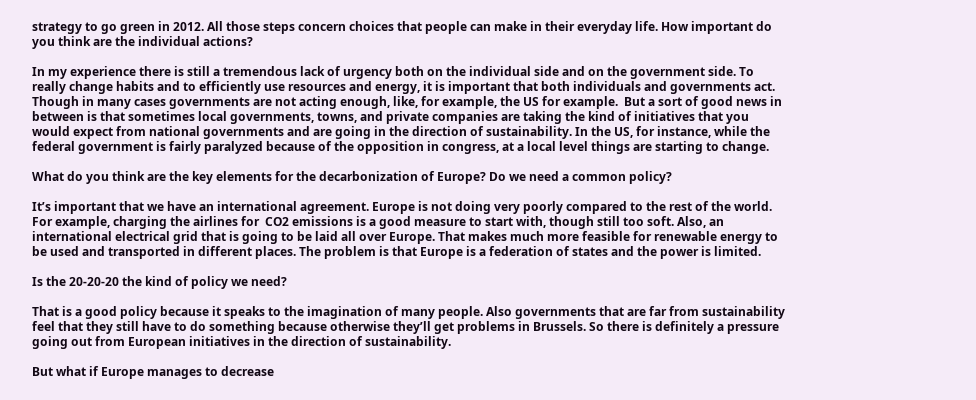strategy to go green in 2012. All those steps concern choices that people can make in their everyday life. How important do you think are the individual actions?

In my experience there is still a tremendous lack of urgency both on the individual side and on the government side. To really change habits and to efficiently use resources and energy, it is important that both individuals and governments act. Though in many cases governments are not acting enough, like, for example, the US for example.  But a sort of good news in between is that sometimes local governments, towns, and private companies are taking the kind of initiatives that you would expect from national governments and are going in the direction of sustainability. In the US, for instance, while the federal government is fairly paralyzed because of the opposition in congress, at a local level things are starting to change.

What do you think are the key elements for the decarbonization of Europe? Do we need a common policy?

It’s important that we have an international agreement. Europe is not doing very poorly compared to the rest of the world. For example, charging the airlines for  CO2 emissions is a good measure to start with, though still too soft. Also, an international electrical grid that is going to be laid all over Europe. That makes much more feasible for renewable energy to be used and transported in different places. The problem is that Europe is a federation of states and the power is limited.

Is the 20-20-20 the kind of policy we need?

That is a good policy because it speaks to the imagination of many people. Also governments that are far from sustainability feel that they still have to do something because otherwise they’ll get problems in Brussels. So there is definitely a pressure going out from European initiatives in the direction of sustainability.

But what if Europe manages to decrease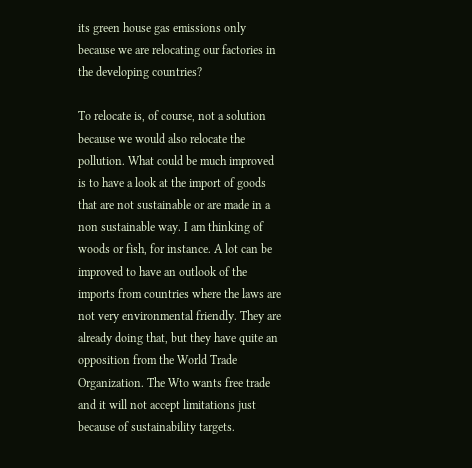its green house gas emissions only because we are relocating our factories in the developing countries?

To relocate is, of course, not a solution because we would also relocate the pollution. What could be much improved is to have a look at the import of goods that are not sustainable or are made in a non sustainable way. I am thinking of woods or fish, for instance. A lot can be improved to have an outlook of the imports from countries where the laws are not very environmental friendly. They are already doing that, but they have quite an opposition from the World Trade Organization. The Wto wants free trade and it will not accept limitations just because of sustainability targets.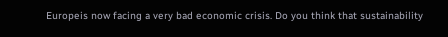Europeis now facing a very bad economic crisis. Do you think that sustainability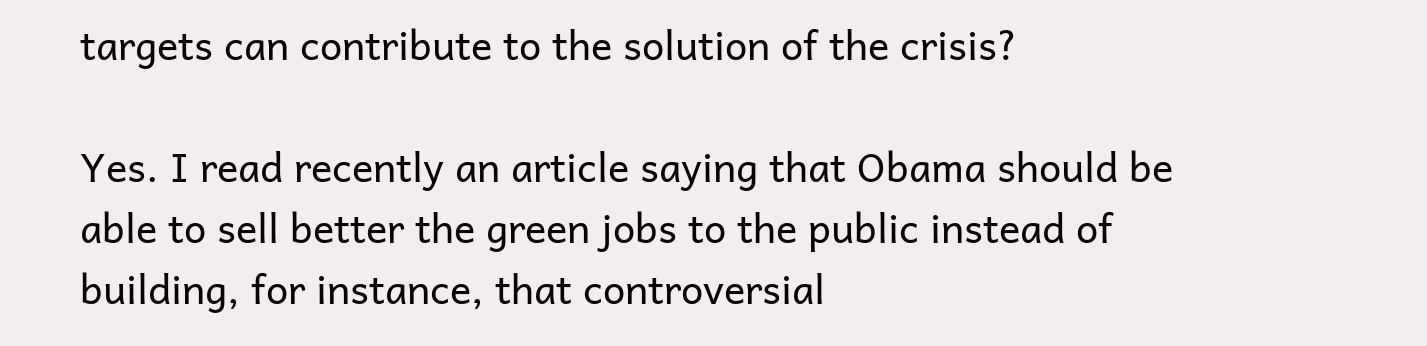targets can contribute to the solution of the crisis?

Yes. I read recently an article saying that Obama should be able to sell better the green jobs to the public instead of building, for instance, that controversial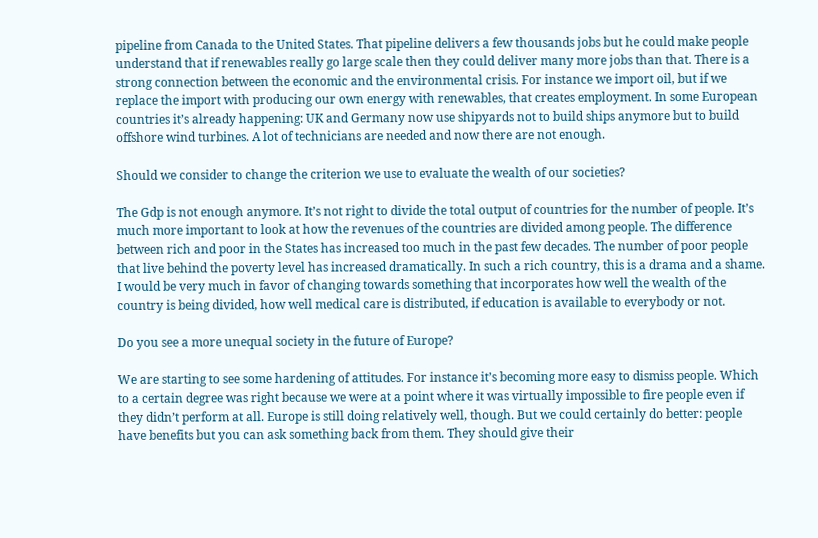pipeline from Canada to the United States. That pipeline delivers a few thousands jobs but he could make people understand that if renewables really go large scale then they could deliver many more jobs than that. There is a strong connection between the economic and the environmental crisis. For instance we import oil, but if we replace the import with producing our own energy with renewables, that creates employment. In some European countries it’s already happening: UK and Germany now use shipyards not to build ships anymore but to build offshore wind turbines. A lot of technicians are needed and now there are not enough.

Should we consider to change the criterion we use to evaluate the wealth of our societies?

The Gdp is not enough anymore. It’s not right to divide the total output of countries for the number of people. It’s much more important to look at how the revenues of the countries are divided among people. The difference between rich and poor in the States has increased too much in the past few decades. The number of poor people that live behind the poverty level has increased dramatically. In such a rich country, this is a drama and a shame. I would be very much in favor of changing towards something that incorporates how well the wealth of the country is being divided, how well medical care is distributed, if education is available to everybody or not.

Do you see a more unequal society in the future of Europe?

We are starting to see some hardening of attitudes. For instance it’s becoming more easy to dismiss people. Which to a certain degree was right because we were at a point where it was virtually impossible to fire people even if they didn’t perform at all. Europe is still doing relatively well, though. But we could certainly do better: people have benefits but you can ask something back from them. They should give their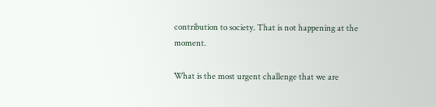contribution to society. That is not happening at the moment.

What is the most urgent challenge that we are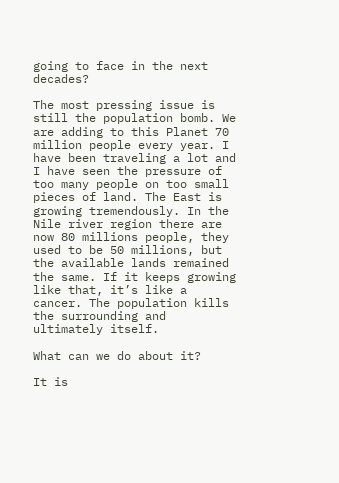going to face in the next decades?

The most pressing issue is still the population bomb. We are adding to this Planet 70 million people every year. I have been traveling a lot and I have seen the pressure of too many people on too small pieces of land. The East is growing tremendously. In the Nile river region there are now 80 millions people, they used to be 50 millions, but the available lands remained the same. If it keeps growing like that, it’s like a cancer. The population kills the surrounding and ultimately itself.

What can we do about it?

It is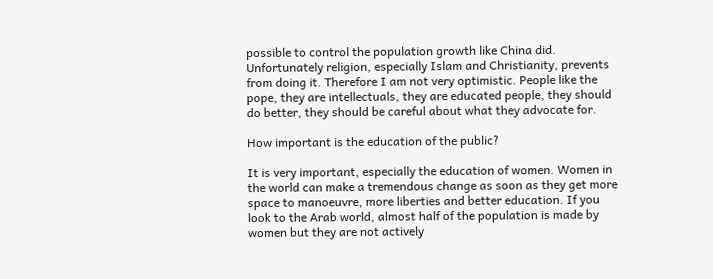possible to control the population growth like China did. Unfortunately religion, especially Islam and Christianity, prevents from doing it. Therefore I am not very optimistic. People like the pope, they are intellectuals, they are educated people, they should do better, they should be careful about what they advocate for.

How important is the education of the public?

It is very important, especially the education of women. Women in the world can make a tremendous change as soon as they get more space to manoeuvre, more liberties and better education. If you look to the Arab world, almost half of the population is made by women but they are not actively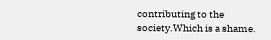contributing to the society.Which is a shame.